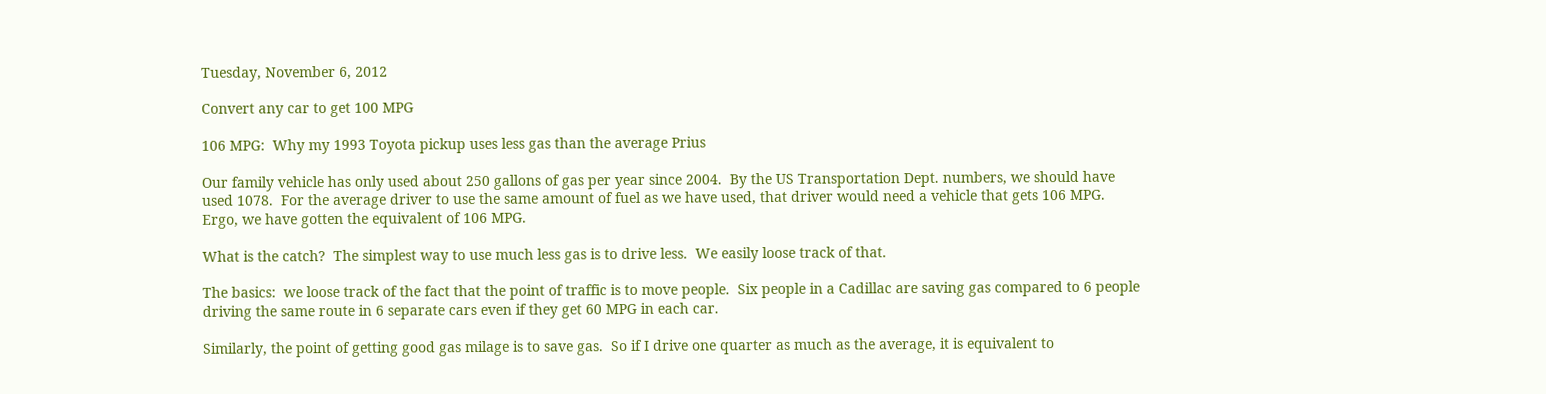Tuesday, November 6, 2012

Convert any car to get 100 MPG

106 MPG:  Why my 1993 Toyota pickup uses less gas than the average Prius

Our family vehicle has only used about 250 gallons of gas per year since 2004.  By the US Transportation Dept. numbers, we should have used 1078.  For the average driver to use the same amount of fuel as we have used, that driver would need a vehicle that gets 106 MPG.  Ergo, we have gotten the equivalent of 106 MPG.

What is the catch?  The simplest way to use much less gas is to drive less.  We easily loose track of that.

The basics:  we loose track of the fact that the point of traffic is to move people.  Six people in a Cadillac are saving gas compared to 6 people driving the same route in 6 separate cars even if they get 60 MPG in each car.

Similarly, the point of getting good gas milage is to save gas.  So if I drive one quarter as much as the average, it is equivalent to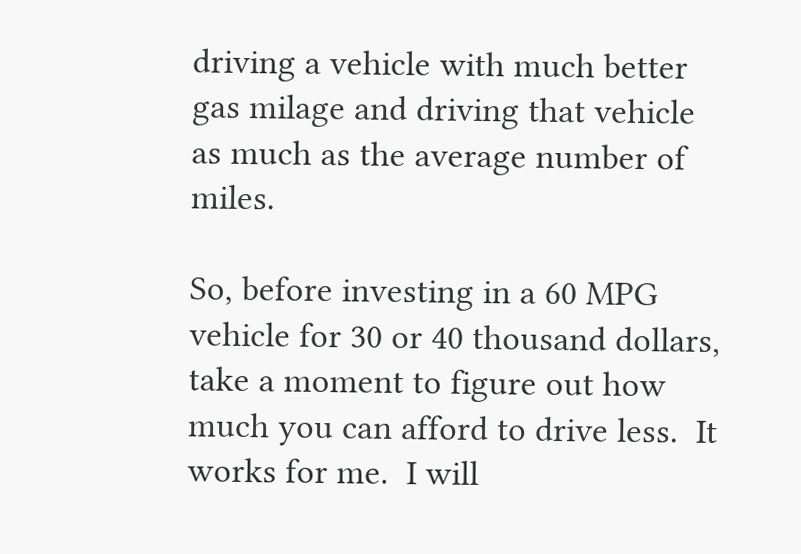driving a vehicle with much better gas milage and driving that vehicle as much as the average number of miles.

So, before investing in a 60 MPG vehicle for 30 or 40 thousand dollars, take a moment to figure out how much you can afford to drive less.  It works for me.  I will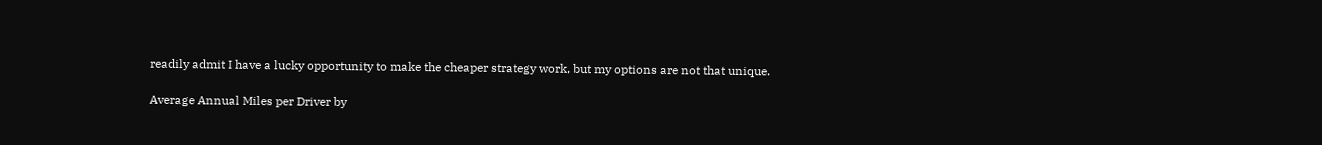readily admit I have a lucky opportunity to make the cheaper strategy work, but my options are not that unique.

Average Annual Miles per Driver by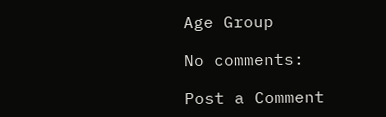Age Group

No comments:

Post a Comment